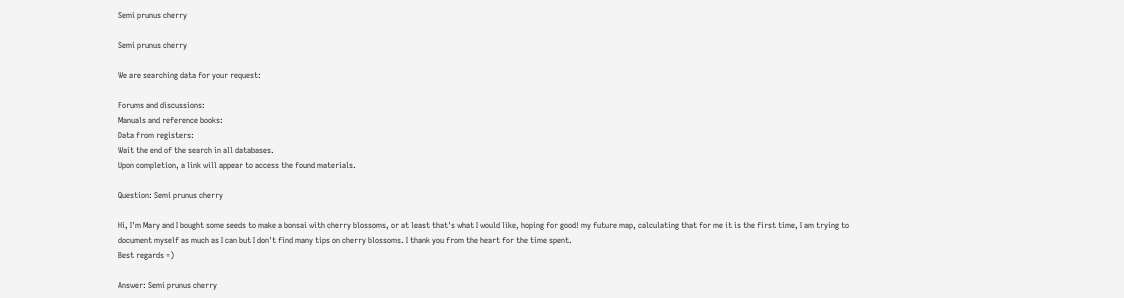Semi prunus cherry

Semi prunus cherry

We are searching data for your request:

Forums and discussions:
Manuals and reference books:
Data from registers:
Wait the end of the search in all databases.
Upon completion, a link will appear to access the found materials.

Question: Semi prunus cherry

Hi, I'm Mary and I bought some seeds to make a bonsai with cherry blossoms, or at least that's what I would like, hoping for good! my future map, calculating that for me it is the first time, I am trying to document myself as much as I can but I don't find many tips on cherry blossoms. I thank you from the heart for the time spent.
Best regards =)

Answer: Semi prunus cherry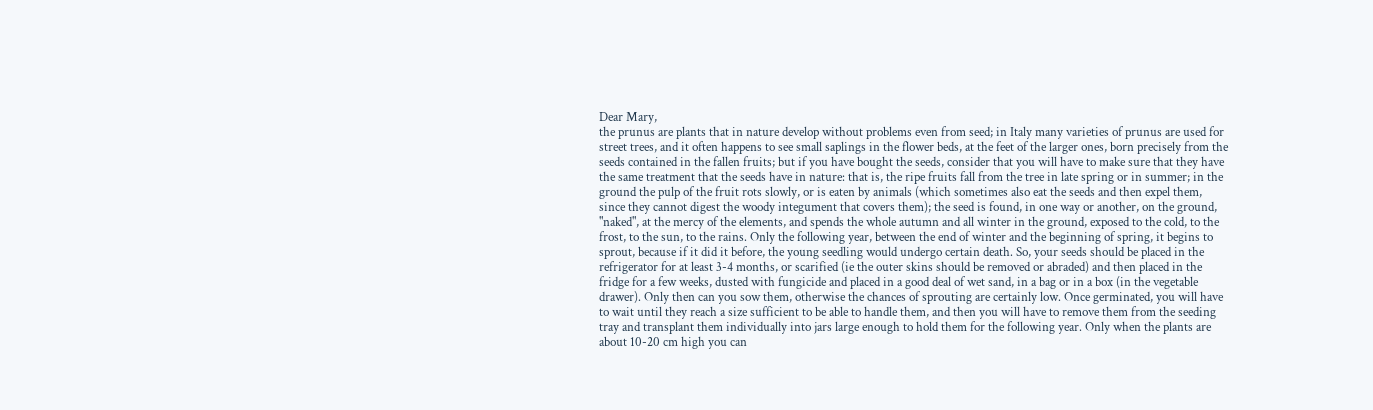Dear Mary,
the prunus are plants that in nature develop without problems even from seed; in Italy many varieties of prunus are used for street trees, and it often happens to see small saplings in the flower beds, at the feet of the larger ones, born precisely from the seeds contained in the fallen fruits; but if you have bought the seeds, consider that you will have to make sure that they have the same treatment that the seeds have in nature: that is, the ripe fruits fall from the tree in late spring or in summer; in the ground the pulp of the fruit rots slowly, or is eaten by animals (which sometimes also eat the seeds and then expel them, since they cannot digest the woody integument that covers them); the seed is found, in one way or another, on the ground, "naked", at the mercy of the elements, and spends the whole autumn and all winter in the ground, exposed to the cold, to the frost, to the sun, to the rains. Only the following year, between the end of winter and the beginning of spring, it begins to sprout, because if it did it before, the young seedling would undergo certain death. So, your seeds should be placed in the refrigerator for at least 3-4 months, or scarified (ie the outer skins should be removed or abraded) and then placed in the fridge for a few weeks, dusted with fungicide and placed in a good deal of wet sand, in a bag or in a box (in the vegetable drawer). Only then can you sow them, otherwise the chances of sprouting are certainly low. Once germinated, you will have to wait until they reach a size sufficient to be able to handle them, and then you will have to remove them from the seeding tray and transplant them individually into jars large enough to hold them for the following year. Only when the plants are about 10-20 cm high you can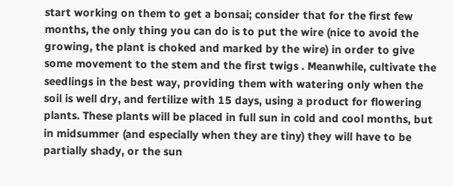start working on them to get a bonsai; consider that for the first few months, the only thing you can do is to put the wire (nice to avoid the growing, the plant is choked and marked by the wire) in order to give some movement to the stem and the first twigs . Meanwhile, cultivate the seedlings in the best way, providing them with watering only when the soil is well dry, and fertilize with 15 days, using a product for flowering plants. These plants will be placed in full sun in cold and cool months, but in midsummer (and especially when they are tiny) they will have to be partially shady, or the sun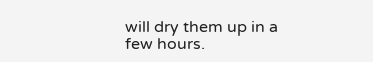will dry them up in a few hours.